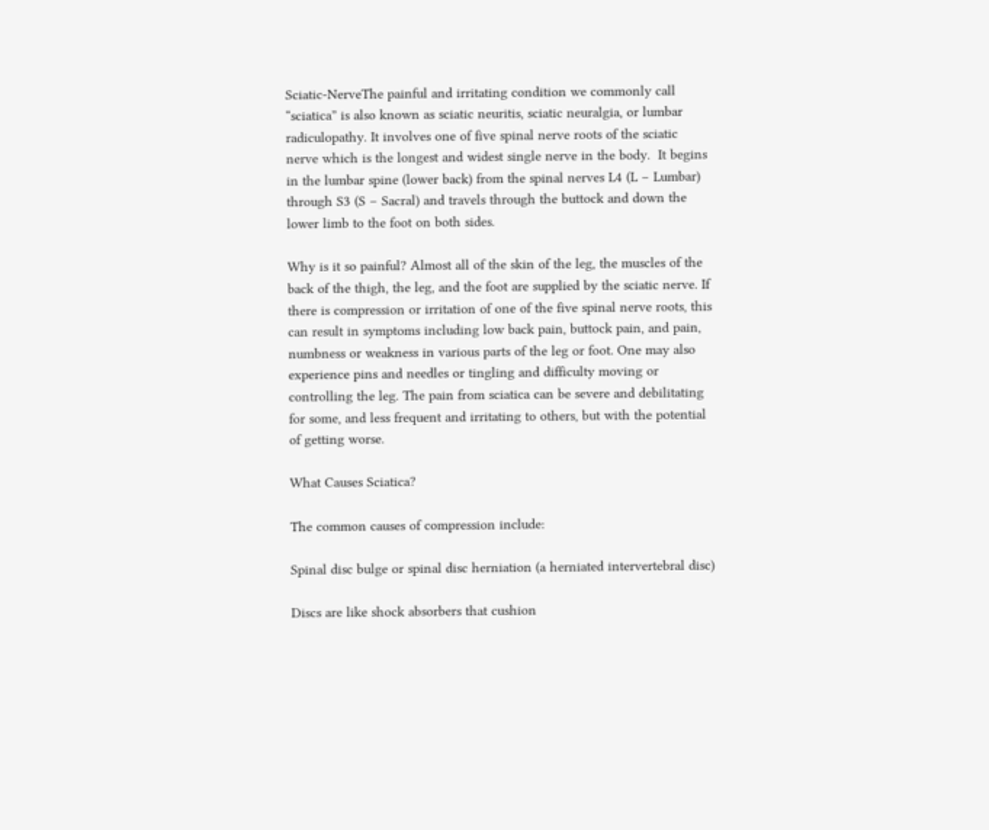Sciatic-NerveThe painful and irritating condition we commonly call “sciatica” is also known as sciatic neuritis, sciatic neuralgia, or lumbar radiculopathy. It involves one of five spinal nerve roots of the sciatic nerve which is the longest and widest single nerve in the body.  It begins in the lumbar spine (lower back) from the spinal nerves L4 (L – Lumbar) through S3 (S – Sacral) and travels through the buttock and down the lower limb to the foot on both sides.

Why is it so painful? Almost all of the skin of the leg, the muscles of the back of the thigh, the leg, and the foot are supplied by the sciatic nerve. If there is compression or irritation of one of the five spinal nerve roots, this can result in symptoms including low back pain, buttock pain, and pain, numbness or weakness in various parts of the leg or foot. One may also experience pins and needles or tingling and difficulty moving or controlling the leg. The pain from sciatica can be severe and debilitating for some, and less frequent and irritating to others, but with the potential of getting worse.

What Causes Sciatica?

The common causes of compression include:

Spinal disc bulge or spinal disc herniation (a herniated intervertebral disc)

Discs are like shock absorbers that cushion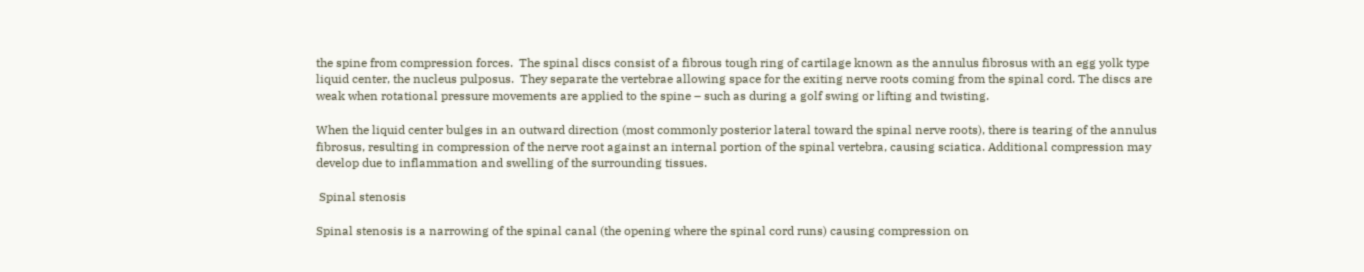the spine from compression forces.  The spinal discs consist of a fibrous tough ring of cartilage known as the annulus fibrosus with an egg yolk type liquid center, the nucleus pulposus.  They separate the vertebrae allowing space for the exiting nerve roots coming from the spinal cord. The discs are weak when rotational pressure movements are applied to the spine – such as during a golf swing or lifting and twisting.

When the liquid center bulges in an outward direction (most commonly posterior lateral toward the spinal nerve roots), there is tearing of the annulus fibrosus, resulting in compression of the nerve root against an internal portion of the spinal vertebra, causing sciatica. Additional compression may develop due to inflammation and swelling of the surrounding tissues.

 Spinal stenosis

Spinal stenosis is a narrowing of the spinal canal (the opening where the spinal cord runs) causing compression on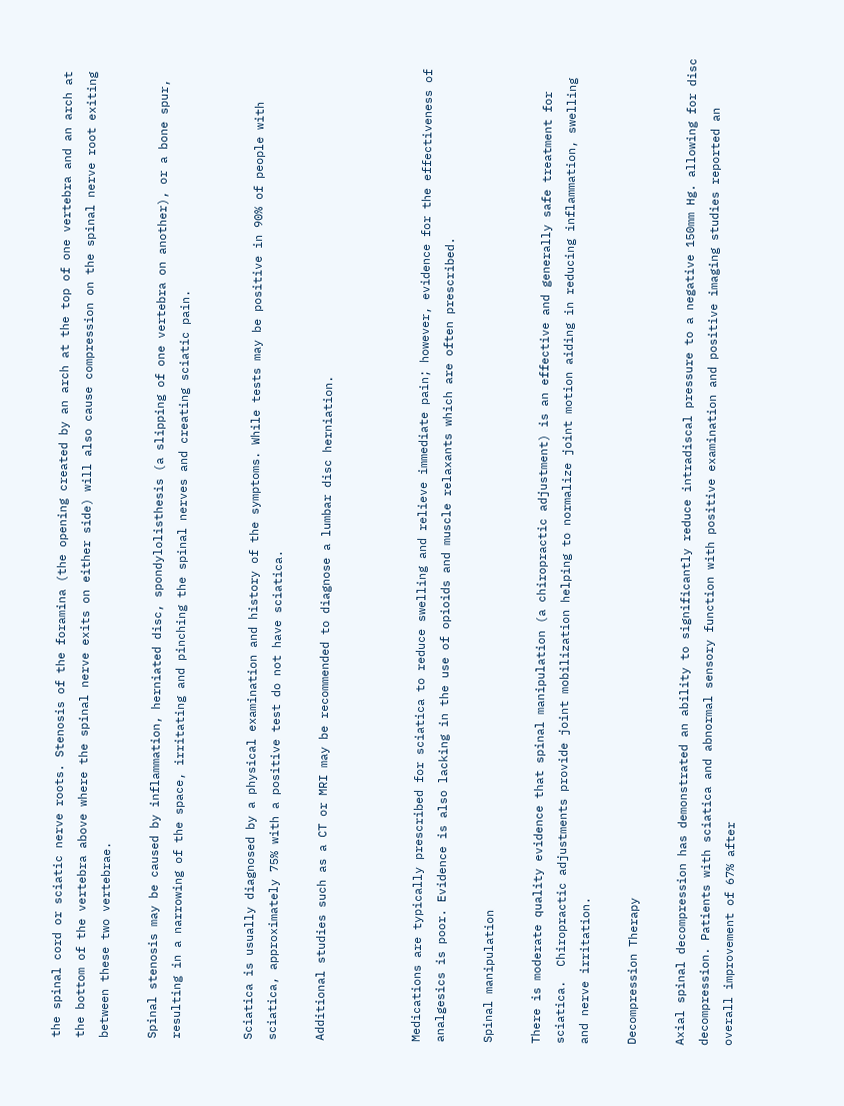the spinal cord or sciatic nerve roots. Stenosis of the foramina (the opening created by an arch at the top of one vertebra and an arch at the bottom of the vertebra above where the spinal nerve exits on either side) will also cause compression on the spinal nerve root exiting between these two vertebrae.

Spinal stenosis may be caused by inflammation, herniated disc, spondylolisthesis (a slipping of one vertebra on another), or a bone spur, resulting in a narrowing of the space, irritating and pinching the spinal nerves and creating sciatic pain.


Sciatica is usually diagnosed by a physical examination and history of the symptoms. While tests may be positive in 90% of people with sciatica, approximately 75% with a positive test do not have sciatica.

Additional studies such as a CT or MRI may be recommended to diagnose a lumbar disc herniation.



Medications are typically prescribed for sciatica to reduce swelling and relieve immediate pain; however, evidence for the effectiveness of analgesics is poor. Evidence is also lacking in the use of opioids and muscle relaxants which are often prescribed.

Spinal manipulation

There is moderate quality evidence that spinal manipulation (a chiropractic adjustment) is an effective and generally safe treatment for sciatica.  Chiropractic adjustments provide joint mobilization helping to normalize joint motion aiding in reducing inflammation, swelling and nerve irritation.

Decompression Therapy

Axial spinal decompression has demonstrated an ability to significantly reduce intradiscal pressure to a negative 150mm Hg. allowing for disc decompression. Patients with sciatica and abnormal sensory function with positive examination and positive imaging studies reported an overall improvement of 67% after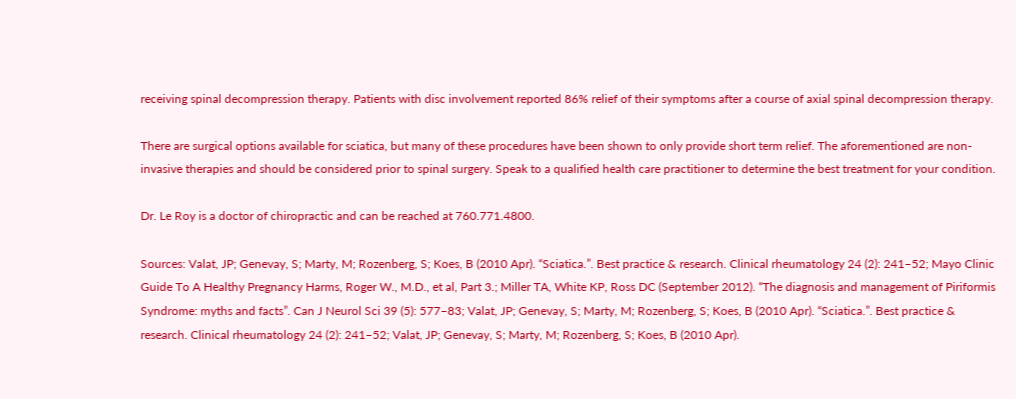receiving spinal decompression therapy. Patients with disc involvement reported 86% relief of their symptoms after a course of axial spinal decompression therapy.

There are surgical options available for sciatica, but many of these procedures have been shown to only provide short term relief. The aforementioned are non-invasive therapies and should be considered prior to spinal surgery. Speak to a qualified health care practitioner to determine the best treatment for your condition.

Dr. Le Roy is a doctor of chiropractic and can be reached at 760.771.4800.

Sources: Valat, JP; Genevay, S; Marty, M; Rozenberg, S; Koes, B (2010 Apr). “Sciatica.”. Best practice & research. Clinical rheumatology 24 (2): 241–52; Mayo Clinic Guide To A Healthy Pregnancy Harms, Roger W., M.D., et al, Part 3.; Miller TA, White KP, Ross DC (September 2012). “The diagnosis and management of Piriformis Syndrome: myths and facts”. Can J Neurol Sci 39 (5): 577–83; Valat, JP; Genevay, S; Marty, M; Rozenberg, S; Koes, B (2010 Apr). “Sciatica.”. Best practice & research. Clinical rheumatology 24 (2): 241–52; Valat, JP; Genevay, S; Marty, M; Rozenberg, S; Koes, B (2010 Apr).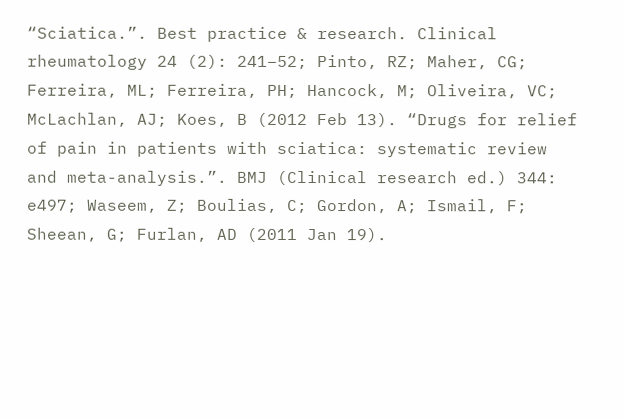“Sciatica.”. Best practice & research. Clinical rheumatology 24 (2): 241–52; Pinto, RZ; Maher, CG; Ferreira, ML; Ferreira, PH; Hancock, M; Oliveira, VC; McLachlan, AJ; Koes, B (2012 Feb 13). “Drugs for relief of pain in patients with sciatica: systematic review and meta-analysis.”. BMJ (Clinical research ed.) 344: e497; Waseem, Z; Boulias, C; Gordon, A; Ismail, F; Sheean, G; Furlan, AD (2011 Jan 19).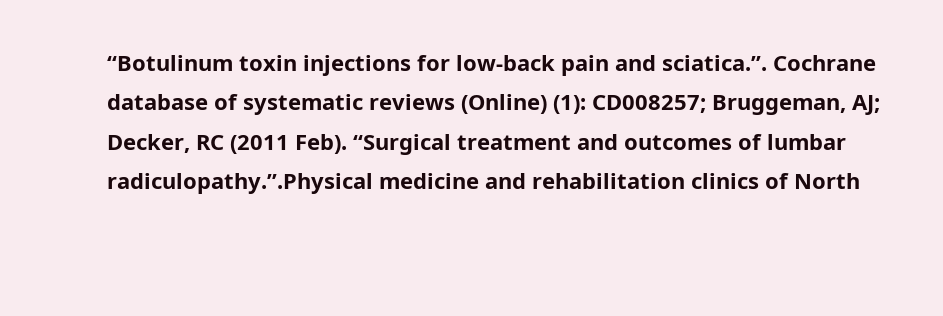“Botulinum toxin injections for low-back pain and sciatica.”. Cochrane database of systematic reviews (Online) (1): CD008257; Bruggeman, AJ; Decker, RC (2011 Feb). “Surgical treatment and outcomes of lumbar radiculopathy.”.Physical medicine and rehabilitation clinics of North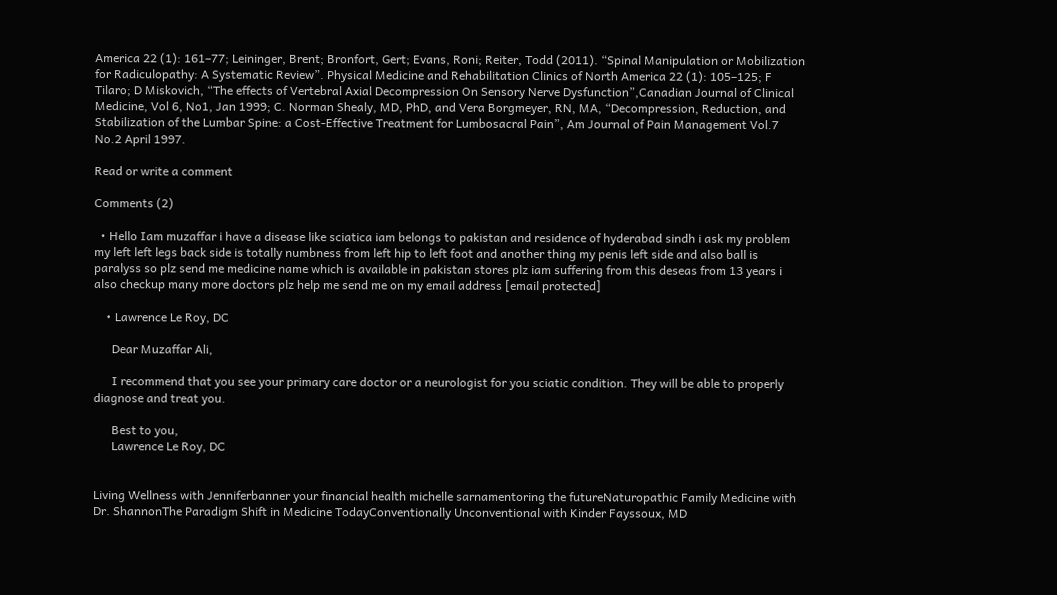America 22 (1): 161–77; Leininger, Brent; Bronfort, Gert; Evans, Roni; Reiter, Todd (2011). “Spinal Manipulation or Mobilization for Radiculopathy: A Systematic Review”. Physical Medicine and Rehabilitation Clinics of North America 22 (1): 105–125; F Tilaro; D Miskovich, “The effects of Vertebral Axial Decompression On Sensory Nerve Dysfunction”,Canadian Journal of Clinical Medicine, Vol 6, No1, Jan 1999; C. Norman Shealy, MD, PhD, and Vera Borgmeyer, RN, MA, “Decompression, Reduction, and Stabilization of the Lumbar Spine: a Cost-Effective Treatment for Lumbosacral Pain”, Am Journal of Pain Management Vol.7 No.2 April 1997.

Read or write a comment

Comments (2)

  • Hello Iam muzaffar i have a disease like sciatica iam belongs to pakistan and residence of hyderabad sindh i ask my problem my left left legs back side is totally numbness from left hip to left foot and another thing my penis left side and also ball is paralyss so plz send me medicine name which is available in pakistan stores plz iam suffering from this deseas from 13 years i also checkup many more doctors plz help me send me on my email address [email protected]

    • Lawrence Le Roy, DC

      Dear Muzaffar Ali,

      I recommend that you see your primary care doctor or a neurologist for you sciatic condition. They will be able to properly diagnose and treat you.

      Best to you,
      Lawrence Le Roy, DC


Living Wellness with Jenniferbanner your financial health michelle sarnamentoring the futureNaturopathic Family Medicine with Dr. ShannonThe Paradigm Shift in Medicine TodayConventionally Unconventional with Kinder Fayssoux, MD